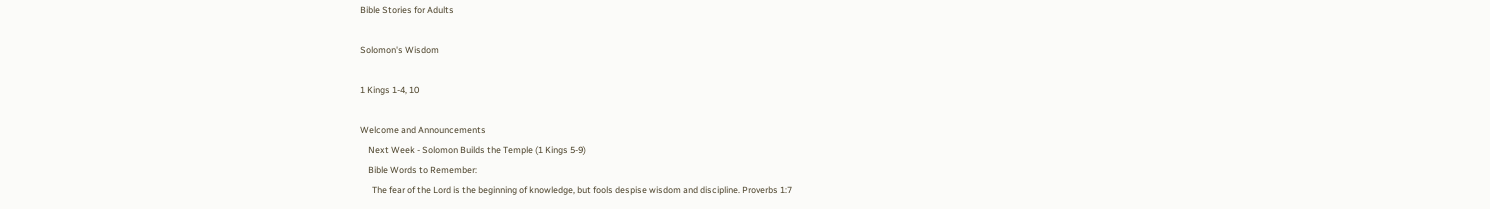Bible Stories for Adults

Solomon's Wisdom

1 Kings 1-4, 10

Welcome and Announcements
    Next Week - Solomon Builds the Temple (1 Kings 5-9)
    Bible Words to Remember:
      The fear of the Lord is the beginning of knowledge, but fools despise wisdom and discipline. Proverbs 1:7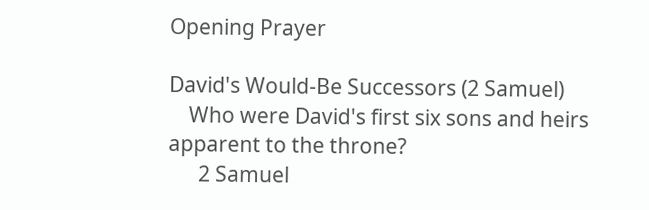Opening Prayer

David's Would-Be Successors (2 Samuel)
    Who were David's first six sons and heirs apparent to the throne?
      2 Samuel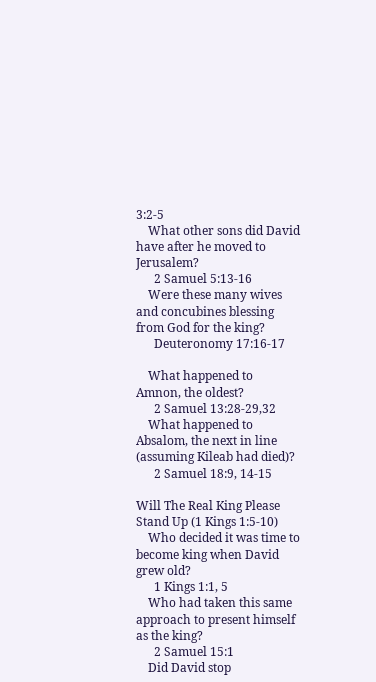3:2-5
    What other sons did David have after he moved to Jerusalem?
      2 Samuel 5:13-16
    Were these many wives and concubines blessing from God for the king?
      Deuteronomy 17:16-17

    What happened to Amnon, the oldest?
      2 Samuel 13:28-29,32
    What happened to Absalom, the next in line (assuming Kileab had died)?
      2 Samuel 18:9, 14-15

Will The Real King Please Stand Up (1 Kings 1:5-10)
    Who decided it was time to become king when David grew old?
      1 Kings 1:1, 5
    Who had taken this same approach to present himself as the king?
      2 Samuel 15:1
    Did David stop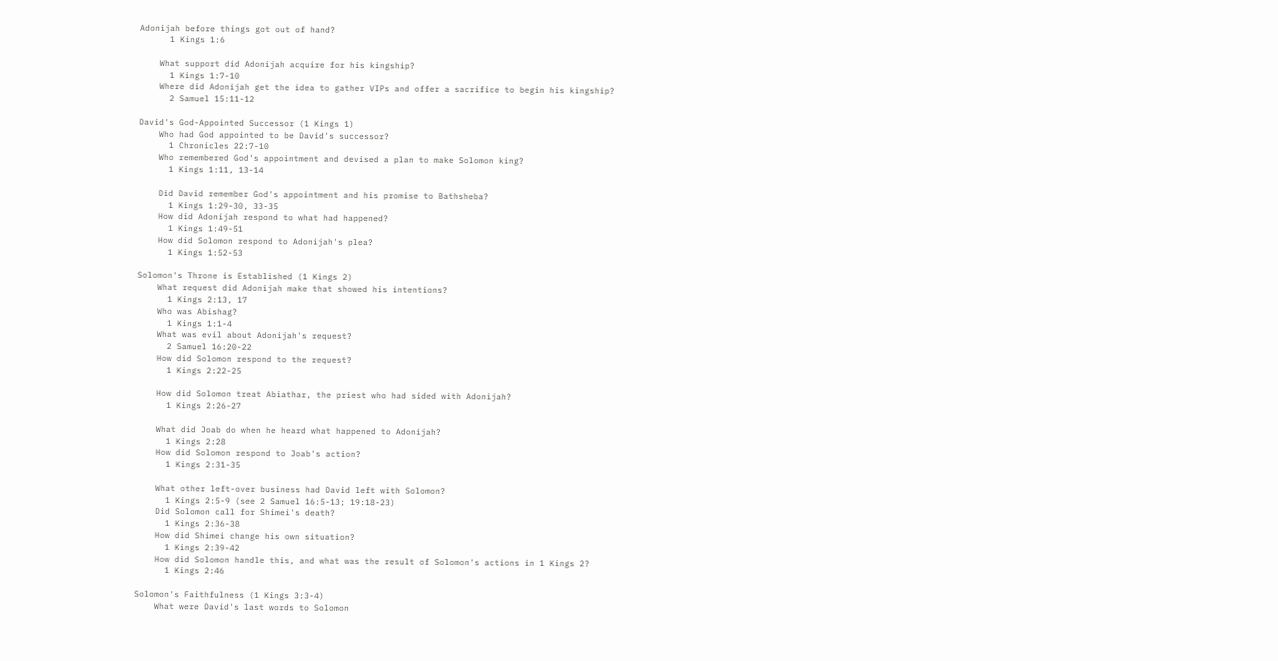Adonijah before things got out of hand?
      1 Kings 1:6

    What support did Adonijah acquire for his kingship?
      1 Kings 1:7-10
    Where did Adonijah get the idea to gather VIPs and offer a sacrifice to begin his kingship?
      2 Samuel 15:11-12

David's God-Appointed Successor (1 Kings 1)
    Who had God appointed to be David's successor?
      1 Chronicles 22:7-10
    Who remembered God's appointment and devised a plan to make Solomon king?
      1 Kings 1:11, 13-14

    Did David remember God's appointment and his promise to Bathsheba?
      1 Kings 1:29-30, 33-35
    How did Adonijah respond to what had happened?
      1 Kings 1:49-51
    How did Solomon respond to Adonijah's plea?
      1 Kings 1:52-53

Solomon's Throne is Established (1 Kings 2)
    What request did Adonijah make that showed his intentions?
      1 Kings 2:13, 17
    Who was Abishag?
      1 Kings 1:1-4
    What was evil about Adonijah's request?
      2 Samuel 16:20-22
    How did Solomon respond to the request?
      1 Kings 2:22-25

    How did Solomon treat Abiathar, the priest who had sided with Adonijah?
      1 Kings 2:26-27

    What did Joab do when he heard what happened to Adonijah?
      1 Kings 2:28
    How did Solomon respond to Joab's action?
      1 Kings 2:31-35

    What other left-over business had David left with Solomon?
      1 Kings 2:5-9 (see 2 Samuel 16:5-13; 19:18-23)
    Did Solomon call for Shimei's death?
      1 Kings 2:36-38
    How did Shimei change his own situation?
      1 Kings 2:39-42
    How did Solomon handle this, and what was the result of Solomon's actions in 1 Kings 2?
      1 Kings 2:46

Solomon's Faithfulness (1 Kings 3:3-4)
    What were David's last words to Solomon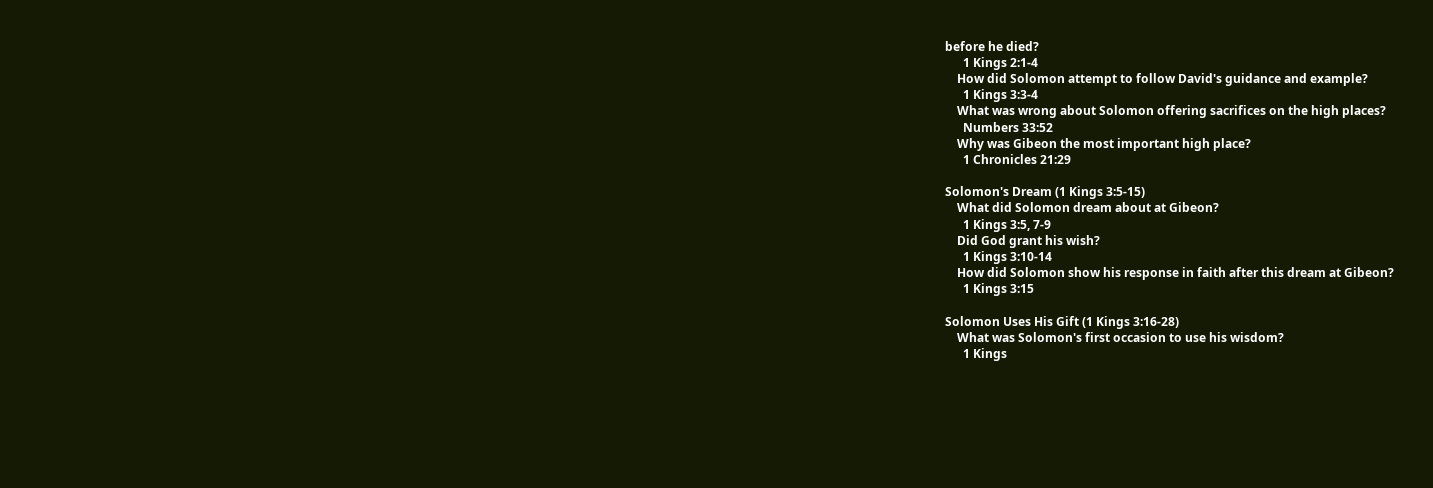before he died?
      1 Kings 2:1-4
    How did Solomon attempt to follow David's guidance and example?
      1 Kings 3:3-4
    What was wrong about Solomon offering sacrifices on the high places?
      Numbers 33:52
    Why was Gibeon the most important high place?
      1 Chronicles 21:29

Solomon's Dream (1 Kings 3:5-15)
    What did Solomon dream about at Gibeon?
      1 Kings 3:5, 7-9
    Did God grant his wish?
      1 Kings 3:10-14
    How did Solomon show his response in faith after this dream at Gibeon?
      1 Kings 3:15

Solomon Uses His Gift (1 Kings 3:16-28)
    What was Solomon's first occasion to use his wisdom?
      1 Kings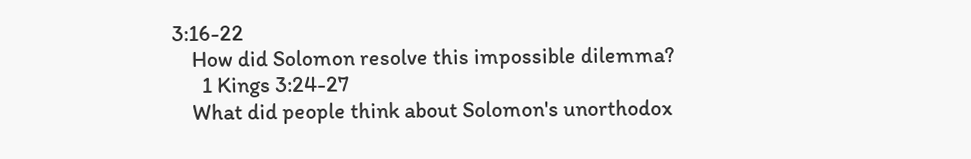3:16-22
    How did Solomon resolve this impossible dilemma?
      1 Kings 3:24-27
    What did people think about Solomon's unorthodox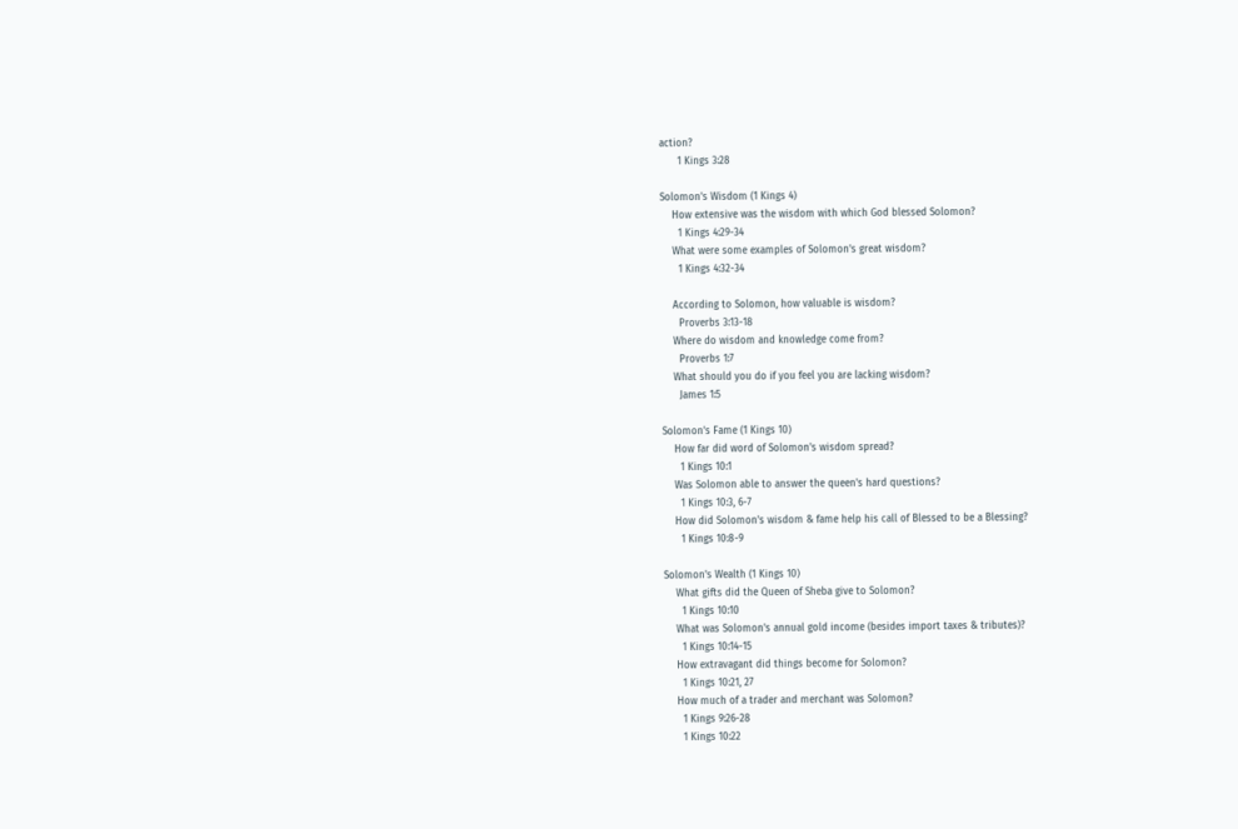action?
      1 Kings 3:28

Solomon's Wisdom (1 Kings 4)
    How extensive was the wisdom with which God blessed Solomon?
      1 Kings 4:29-34
    What were some examples of Solomon's great wisdom?
      1 Kings 4:32-34

    According to Solomon, how valuable is wisdom?
      Proverbs 3:13-18
    Where do wisdom and knowledge come from?
      Proverbs 1:7
    What should you do if you feel you are lacking wisdom?
      James 1:5

Solomon's Fame (1 Kings 10)
    How far did word of Solomon's wisdom spread?
      1 Kings 10:1
    Was Solomon able to answer the queen's hard questions?
      1 Kings 10:3, 6-7
    How did Solomon's wisdom & fame help his call of Blessed to be a Blessing?
      1 Kings 10:8-9

Solomon's Wealth (1 Kings 10)
    What gifts did the Queen of Sheba give to Solomon?
      1 Kings 10:10
    What was Solomon's annual gold income (besides import taxes & tributes)?
      1 Kings 10:14-15
    How extravagant did things become for Solomon?
      1 Kings 10:21, 27
    How much of a trader and merchant was Solomon?
      1 Kings 9:26-28
      1 Kings 10:22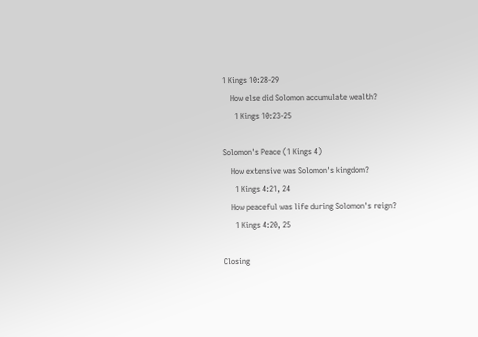1 Kings 10:28-29
    How else did Solomon accumulate wealth?
      1 Kings 10:23-25

Solomon's Peace (1 Kings 4)
    How extensive was Solomon's kingdom?
      1 Kings 4:21, 24
    How peaceful was life during Solomon's reign?
      1 Kings 4:20, 25

Closing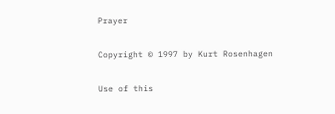Prayer

Copyright © 1997 by Kurt Rosenhagen

Use of this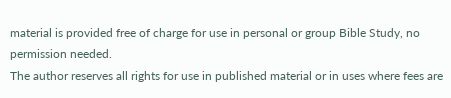material is provided free of charge for use in personal or group Bible Study, no permission needed.
The author reserves all rights for use in published material or in uses where fees are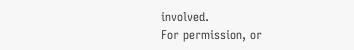involved.
For permission, or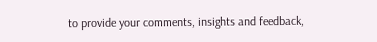to provide your comments, insights and feedback,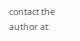contact the author at: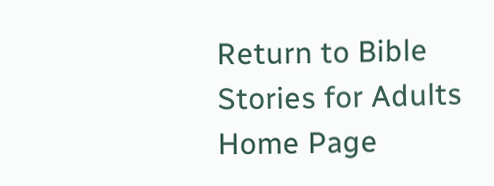Return to Bible Stories for Adults Home Page